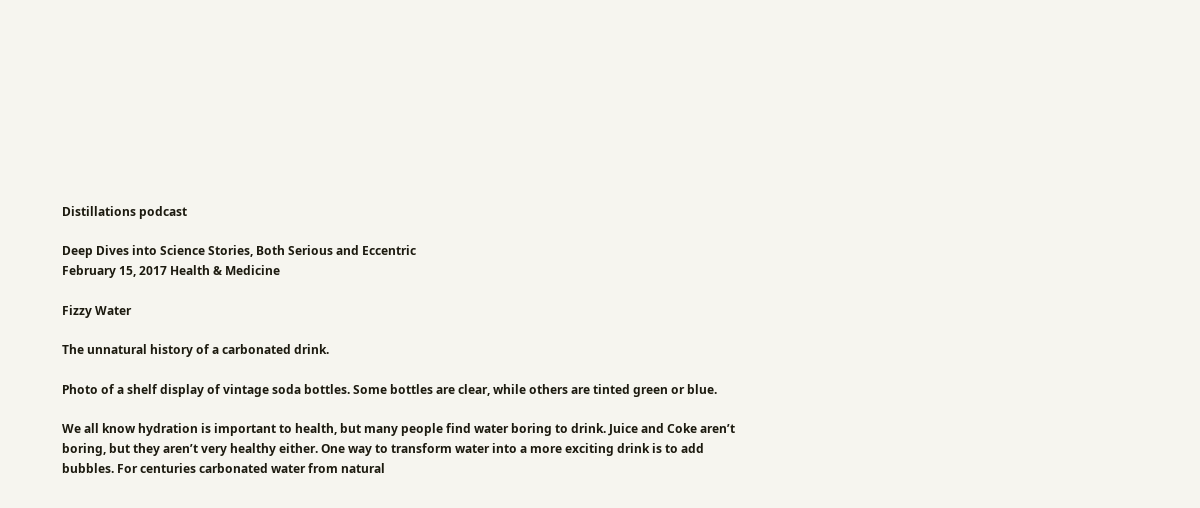Distillations podcast

Deep Dives into Science Stories, Both Serious and Eccentric
February 15, 2017 Health & Medicine

Fizzy Water

The unnatural history of a carbonated drink.

Photo of a shelf display of vintage soda bottles. Some bottles are clear, while others are tinted green or blue.

We all know hydration is important to health, but many people find water boring to drink. Juice and Coke aren’t boring, but they aren’t very healthy either. One way to transform water into a more exciting drink is to add bubbles. For centuries carbonated water from natural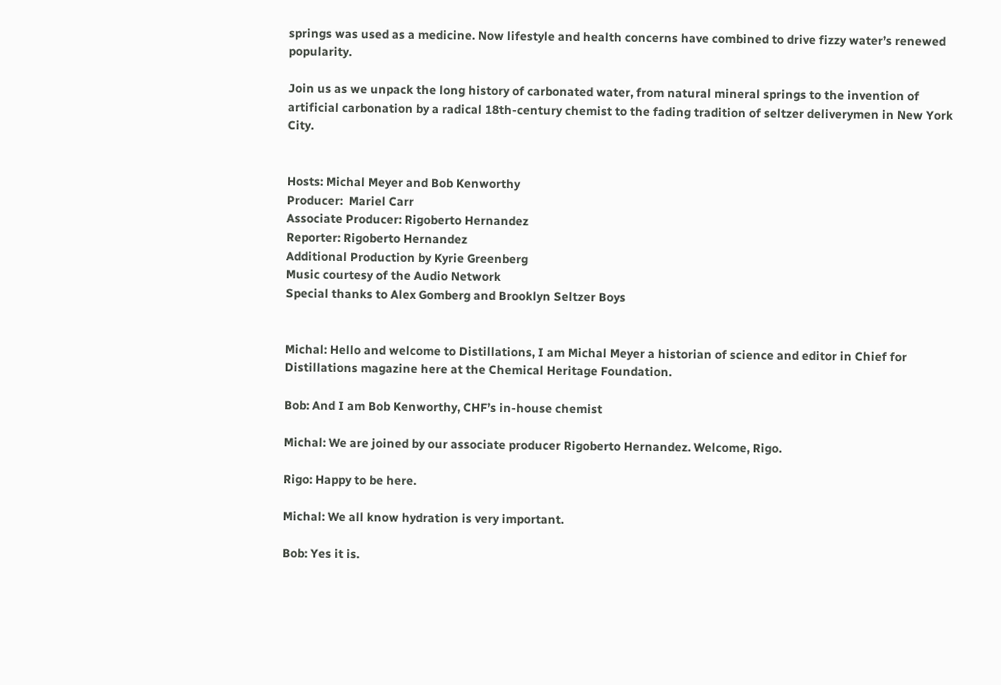springs was used as a medicine. Now lifestyle and health concerns have combined to drive fizzy water’s renewed popularity.

Join us as we unpack the long history of carbonated water, from natural mineral springs to the invention of artificial carbonation by a radical 18th-century chemist to the fading tradition of seltzer deliverymen in New York City.


Hosts: Michal Meyer and Bob Kenworthy
Producer:  Mariel Carr
Associate Producer: Rigoberto Hernandez
Reporter: Rigoberto Hernandez
Additional Production by Kyrie Greenberg
Music courtesy of the Audio Network
Special thanks to Alex Gomberg and Brooklyn Seltzer Boys


Michal: Hello and welcome to Distillations, I am Michal Meyer a historian of science and editor in Chief for Distillations magazine here at the Chemical Heritage Foundation.

Bob: And I am Bob Kenworthy, CHF’s in-house chemist

Michal: We are joined by our associate producer Rigoberto Hernandez. Welcome, Rigo.

Rigo: Happy to be here.

Michal: We all know hydration is very important.

Bob: Yes it is.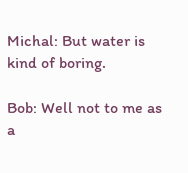Michal: But water is kind of boring.

Bob: Well not to me as a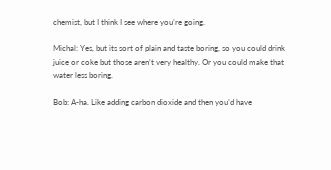chemist, but I think I see where you’re going.

Michal: Yes, but its sort of plain and taste boring, so you could drink juice or coke but those aren’t very healthy. Or you could make that water less boring.

Bob: A-ha. Like adding carbon dioxide and then you’d have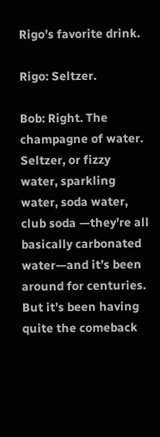Rigo’s favorite drink.

Rigo: Seltzer.

Bob: Right. The champagne of water. Seltzer, or fizzy water, sparkling water, soda water, club soda —they’re all basically carbonated water—and it’s been around for centuries. But it’s been having quite the comeback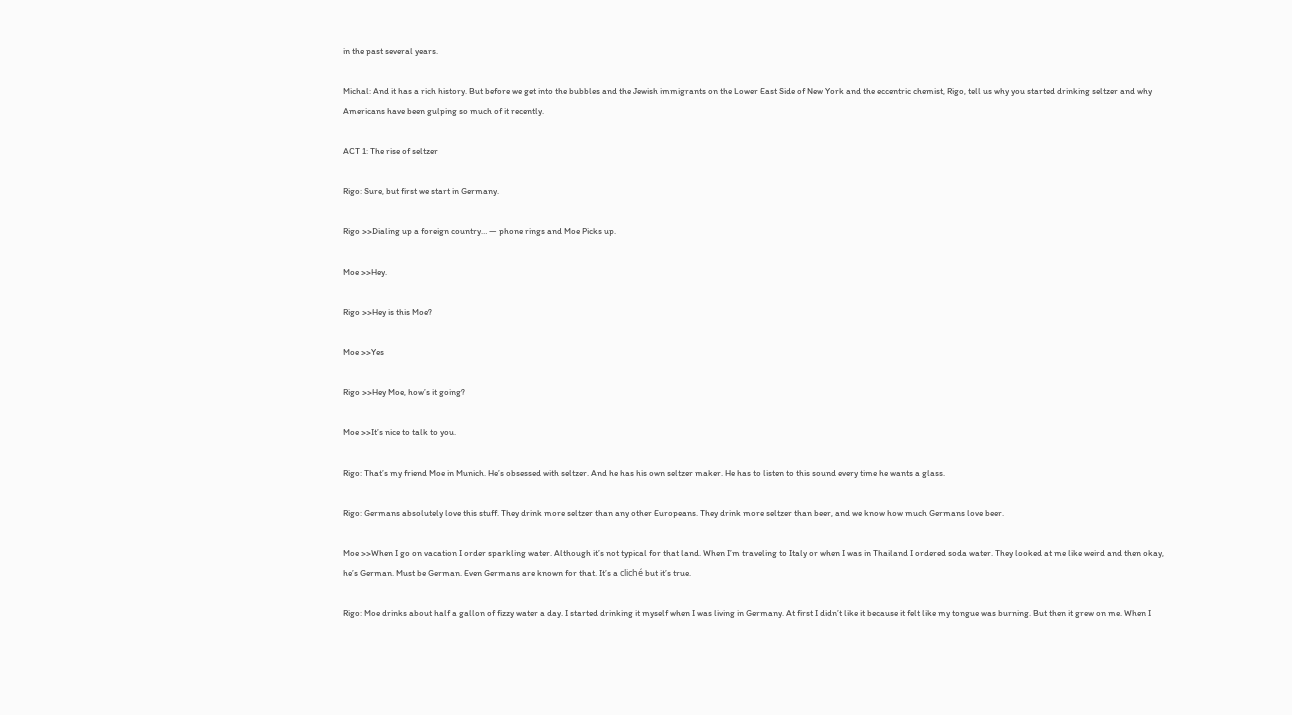in the past several years.

Michal: And it has a rich history. But before we get into the bubbles and the Jewish immigrants on the Lower East Side of New York and the eccentric chemist, Rigo, tell us why you started drinking seltzer and why Americans have been gulping so much of it recently.

ACT 1: The rise of seltzer

Rigo: Sure, but first we start in Germany.

Rigo >>Dialing up a foreign country… — phone rings and Moe Picks up.

Moe >>Hey.

Rigo >>Hey is this Moe?

Moe >>Yes

Rigo >>Hey Moe, how’s it going?

Moe >>It’s nice to talk to you.

Rigo: That’s my friend Moe in Munich. He’s obsessed with seltzer. And he has his own seltzer maker. He has to listen to this sound every time he wants a glass.

Rigo: Germans absolutely love this stuff. They drink more seltzer than any other Europeans. They drink more seltzer than beer, and we know how much Germans love beer.

Moe >>When I go on vacation I order sparkling water. Although it’s not typical for that land. When I’m traveling to Italy or when I was in Thailand I ordered soda water. They looked at me like weird and then okay, he’s German. Must be German. Even Germans are known for that. It’s a cliché but it’s true.

Rigo: Moe drinks about half a gallon of fizzy water a day. I started drinking it myself when I was living in Germany. At first I didn’t like it because it felt like my tongue was burning. But then it grew on me. When I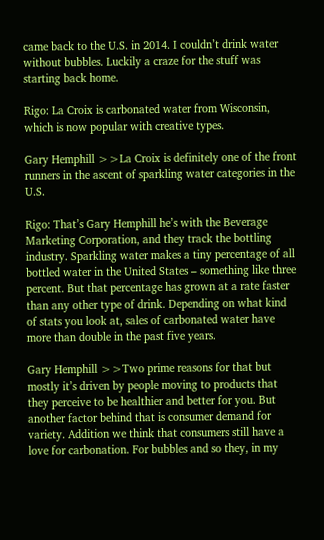came back to the U.S. in 2014. I couldn’t drink water without bubbles. Luckily a craze for the stuff was starting back home.

Rigo: La Croix is carbonated water from Wisconsin, which is now popular with creative types.

Gary Hemphill >>La Croix is definitely one of the front runners in the ascent of sparkling water categories in the U.S.

Rigo: That’s Gary Hemphill he’s with the Beverage Marketing Corporation, and they track the bottling industry. Sparkling water makes a tiny percentage of all bottled water in the United States – something like three percent. But that percentage has grown at a rate faster than any other type of drink. Depending on what kind of stats you look at, sales of carbonated water have more than double in the past five years.

Gary Hemphill >>Two prime reasons for that but mostly it’s driven by people moving to products that they perceive to be healthier and better for you. But another factor behind that is consumer demand for variety. Addition we think that consumers still have a love for carbonation. For bubbles and so they, in my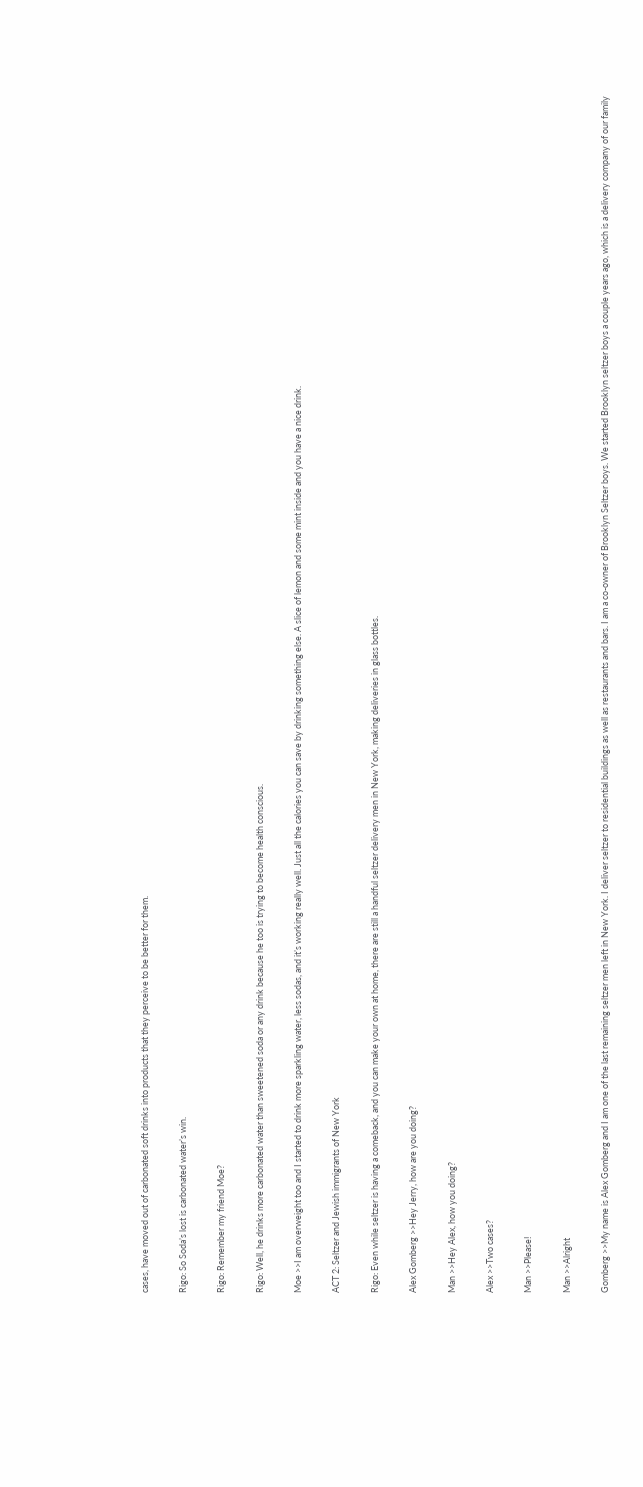cases, have moved out of carbonated soft drinks into products that they perceive to be better for them.

Rigo: So Soda’s lost is carbonated water’s win.

Rigo: Remember my friend Moe?

Rigo: Well, he drinks more carbonated water than sweetened soda or any drink because he too is trying to become health conscious.

Moe >>I am overweight too and I started to drink more sparkling water, less sodas, and it’s working really well. Just all the calories you can save by drinking something else. A slice of lemon and some mint inside and you have a nice drink.

ACT 2: Seltzer and Jewish immigrants of New York

Rigo: Even while seltzer is having a comeback, and you can make your own at home, there are still a handful seltzer delivery men in New York, making deliveries in glass bottles.

Alex Gomberg >>Hey Jerry, how are you doing?

Man >>Hey Alex, how you doing?

Alex >>Two cases?

Man >>Please!

Man >>Alright

Gomberg >>My name is Alex Gomberg and I am one of the last remaining seltzer men left in New York. I deliver seltzer to residential buildings as well as restaurants and bars. I am a co-owner of Brooklyn Seltzer boys. We started Brooklyn seltzer boys a couple years ago, which is a delivery company of our family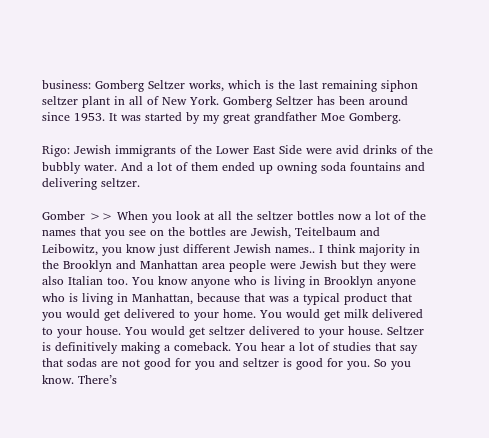business: Gomberg Seltzer works, which is the last remaining siphon seltzer plant in all of New York. Gomberg Seltzer has been around since 1953. It was started by my great grandfather Moe Gomberg.

Rigo: Jewish immigrants of the Lower East Side were avid drinks of the bubbly water. And a lot of them ended up owning soda fountains and delivering seltzer.

Gomber >> When you look at all the seltzer bottles now a lot of the names that you see on the bottles are Jewish, Teitelbaum and Leibowitz, you know just different Jewish names.. I think majority in the Brooklyn and Manhattan area people were Jewish but they were also Italian too. You know anyone who is living in Brooklyn anyone who is living in Manhattan, because that was a typical product that you would get delivered to your home. You would get milk delivered to your house. You would get seltzer delivered to your house. Seltzer is definitively making a comeback. You hear a lot of studies that say that sodas are not good for you and seltzer is good for you. So you know. There’s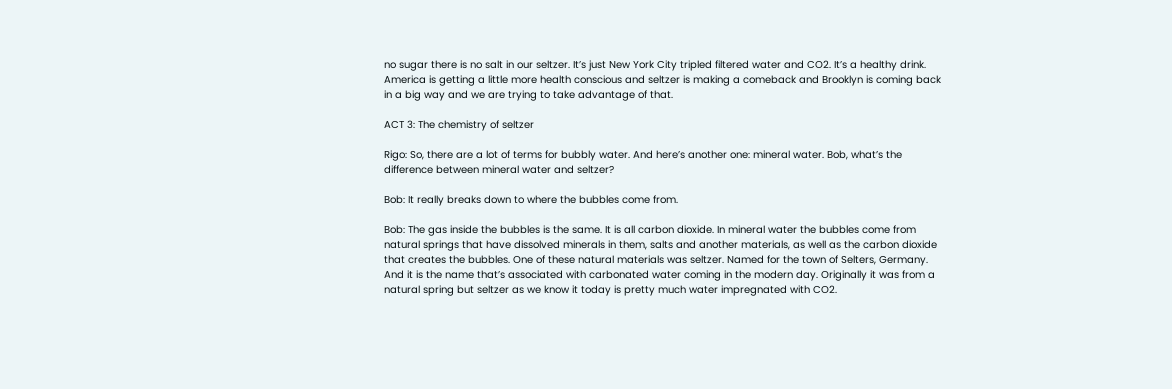no sugar there is no salt in our seltzer. It’s just New York City tripled filtered water and CO2. It’s a healthy drink. America is getting a little more health conscious and seltzer is making a comeback and Brooklyn is coming back in a big way and we are trying to take advantage of that.

ACT 3: The chemistry of seltzer

Rigo: So, there are a lot of terms for bubbly water. And here’s another one: mineral water. Bob, what’s the difference between mineral water and seltzer?

Bob: It really breaks down to where the bubbles come from.

Bob: The gas inside the bubbles is the same. It is all carbon dioxide. In mineral water the bubbles come from natural springs that have dissolved minerals in them, salts and another materials, as well as the carbon dioxide that creates the bubbles. One of these natural materials was seltzer. Named for the town of Selters, Germany. And it is the name that’s associated with carbonated water coming in the modern day. Originally it was from a natural spring but seltzer as we know it today is pretty much water impregnated with CO2.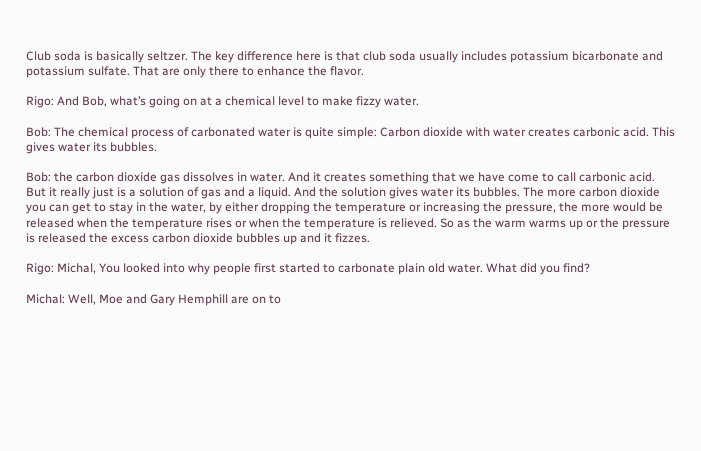Club soda is basically seltzer. The key difference here is that club soda usually includes potassium bicarbonate and potassium sulfate. That are only there to enhance the flavor.

Rigo: And Bob, what’s going on at a chemical level to make fizzy water.

Bob: The chemical process of carbonated water is quite simple: Carbon dioxide with water creates carbonic acid. This gives water its bubbles.

Bob: the carbon dioxide gas dissolves in water. And it creates something that we have come to call carbonic acid. But it really just is a solution of gas and a liquid. And the solution gives water its bubbles. The more carbon dioxide you can get to stay in the water, by either dropping the temperature or increasing the pressure, the more would be released when the temperature rises or when the temperature is relieved. So as the warm warms up or the pressure is released the excess carbon dioxide bubbles up and it fizzes.

Rigo: Michal, You looked into why people first started to carbonate plain old water. What did you find?

Michal: Well, Moe and Gary Hemphill are on to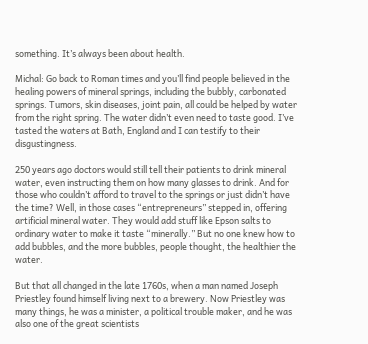something. It’s always been about health.

Michal: Go back to Roman times and you’ll find people believed in the healing powers of mineral springs, including the bubbly, carbonated springs. Tumors, skin diseases, joint pain, all could be helped by water from the right spring. The water didn’t even need to taste good. I’ve tasted the waters at Bath, England and I can testify to their disgustingness.

250 years ago doctors would still tell their patients to drink mineral water, even instructing them on how many glasses to drink. And for those who couldn’t afford to travel to the springs or just didn’t have the time? Well, in those cases “entrepreneurs” stepped in, offering artificial mineral water. They would add stuff like Epson salts to ordinary water to make it taste “minerally.” But no one knew how to add bubbles, and the more bubbles, people thought, the healthier the water.

But that all changed in the late 1760s, when a man named Joseph Priestley found himself living next to a brewery. Now Priestley was many things, he was a minister, a political trouble maker, and he was also one of the great scientists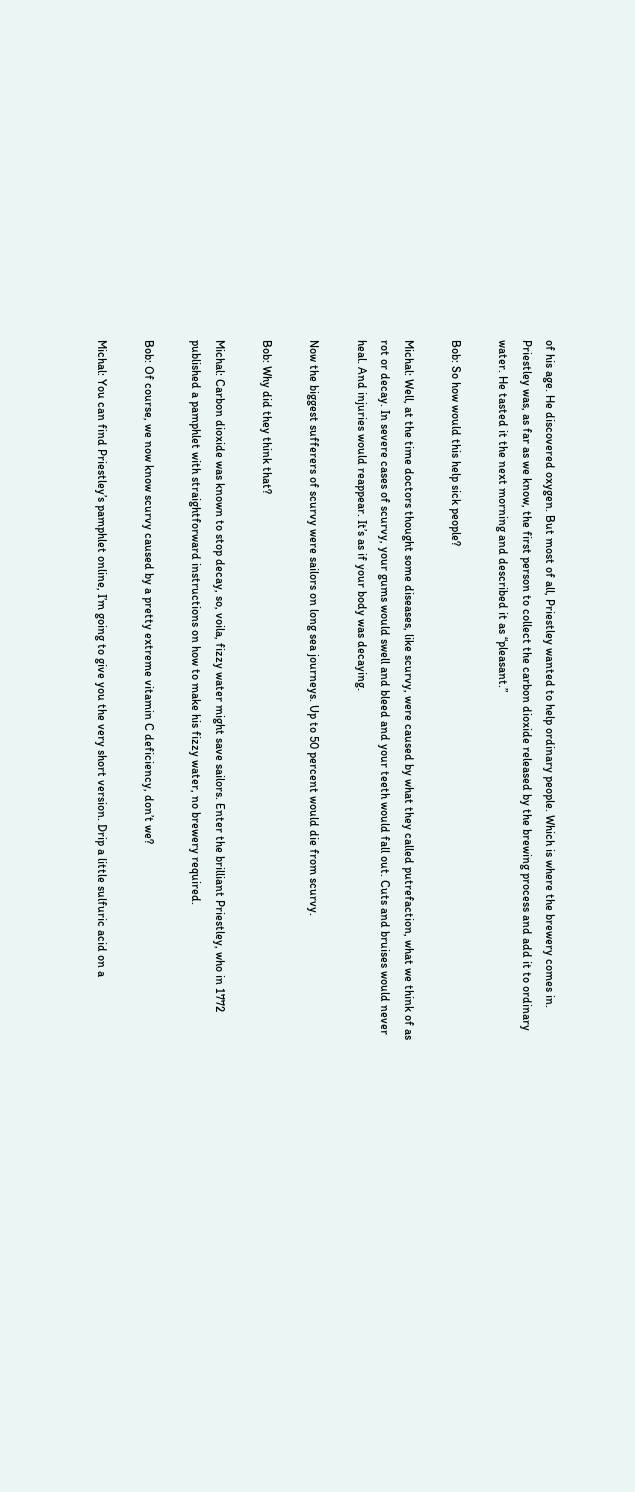of his age. He discovered oxygen. But most of all, Priestley wanted to help ordinary people. Which is where the brewery comes in. Priestley was, as far as we know, the first person to collect the carbon dioxide released by the brewing process and add it to ordinary water. He tasted it the next morning and described it as “pleasant.”

Bob: So how would this help sick people?

Michal: Well, at the time doctors thought some diseases, like scurvy, were caused by what they called putrefaction, what we think of as rot or decay. In severe cases of scurvy, your gums would swell and bleed and your teeth would fall out. Cuts and bruises would never heal. And injuries would reappear. It’s as if your body was decaying.

Now the biggest sufferers of scurvy were sailors on long sea journeys. Up to 50 percent would die from scurvy.

Bob: Why did they think that?

Michal: Carbon dioxide was known to stop decay, so, voila, fizzy water might save sailors. Enter the brilliant Priestley, who in 1772 published a pamphlet with straightforward instructions on how to make his fizzy water, no brewery required.

Bob: Of course, we now know scurvy caused by a pretty extreme vitamin C deficiency, don’t we?

Michal: You can find Priestley’s pamphlet online, I’m going to give you the very short version. Drip a little sulfuric acid on a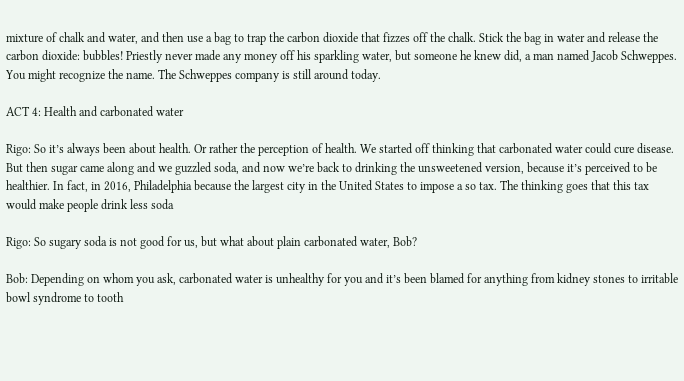mixture of chalk and water, and then use a bag to trap the carbon dioxide that fizzes off the chalk. Stick the bag in water and release the carbon dioxide: bubbles! Priestly never made any money off his sparkling water, but someone he knew did, a man named Jacob Schweppes. You might recognize the name. The Schweppes company is still around today.

ACT 4: Health and carbonated water

Rigo: So it’s always been about health. Or rather the perception of health. We started off thinking that carbonated water could cure disease. But then sugar came along and we guzzled soda, and now we’re back to drinking the unsweetened version, because it’s perceived to be healthier. In fact, in 2016, Philadelphia because the largest city in the United States to impose a so tax. The thinking goes that this tax would make people drink less soda

Rigo: So sugary soda is not good for us, but what about plain carbonated water, Bob?

Bob: Depending on whom you ask, carbonated water is unhealthy for you and it’s been blamed for anything from kidney stones to irritable bowl syndrome to tooth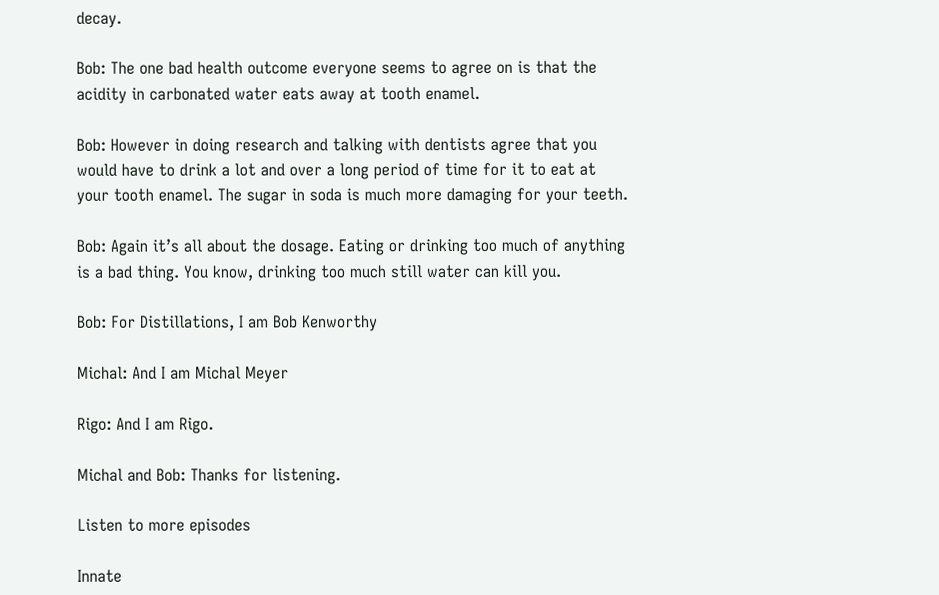decay.

Bob: The one bad health outcome everyone seems to agree on is that the acidity in carbonated water eats away at tooth enamel.

Bob: However in doing research and talking with dentists agree that you would have to drink a lot and over a long period of time for it to eat at your tooth enamel. The sugar in soda is much more damaging for your teeth.

Bob: Again it’s all about the dosage. Eating or drinking too much of anything is a bad thing. You know, drinking too much still water can kill you.

Bob: For Distillations, I am Bob Kenworthy

Michal: And I am Michal Meyer

Rigo: And I am Rigo.

Michal and Bob: Thanks for listening.

Listen to more episodes

Innate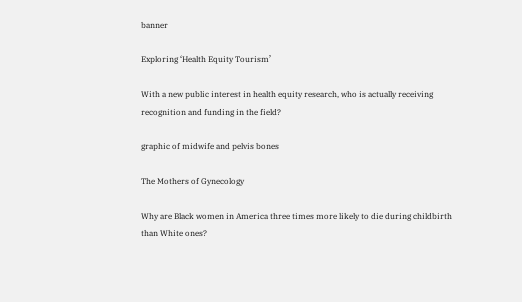banner

Exploring ‘Health Equity Tourism’

With a new public interest in health equity research, who is actually receiving recognition and funding in the field?

graphic of midwife and pelvis bones

The Mothers of Gynecology

Why are Black women in America three times more likely to die during childbirth than White ones?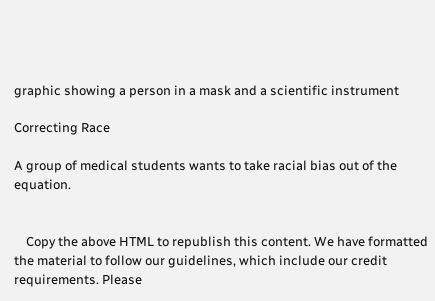graphic showing a person in a mask and a scientific instrument

Correcting Race

A group of medical students wants to take racial bias out of the equation.


    Copy the above HTML to republish this content. We have formatted the material to follow our guidelines, which include our credit requirements. Please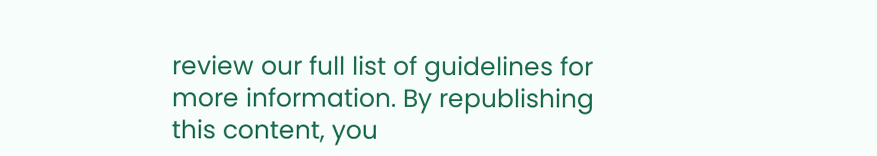review our full list of guidelines for more information. By republishing this content, you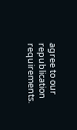agree to our republication requirements.